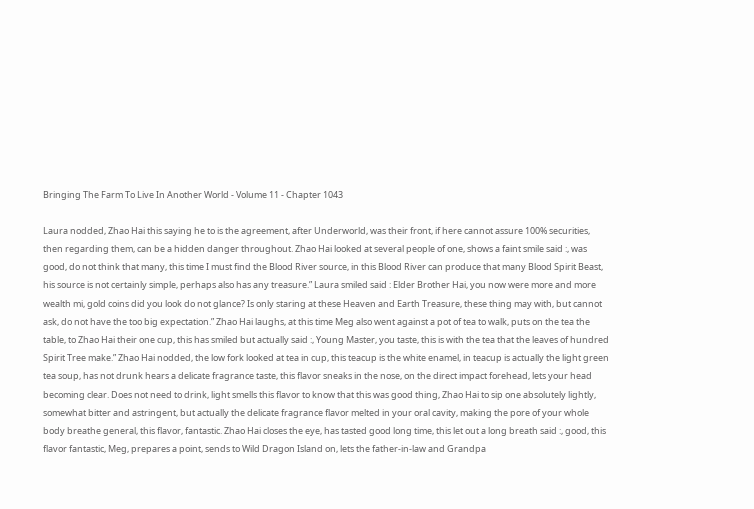Bringing The Farm To Live In Another World - Volume 11 - Chapter 1043

Laura nodded, Zhao Hai this saying he to is the agreement, after Underworld, was their front, if here cannot assure 100% securities, then regarding them, can be a hidden danger throughout. Zhao Hai looked at several people of one, shows a faint smile said :, was good, do not think that many, this time I must find the Blood River source, in this Blood River can produce that many Blood Spirit Beast, his source is not certainly simple, perhaps also has any treasure.” Laura smiled said : Elder Brother Hai, you now were more and more wealth mi, gold coins did you look do not glance? Is only staring at these Heaven and Earth Treasure, these thing may with, but cannot ask, do not have the too big expectation.” Zhao Hai laughs, at this time Meg also went against a pot of tea to walk, puts on the tea the table, to Zhao Hai their one cup, this has smiled but actually said :, Young Master, you taste, this is with the tea that the leaves of hundred Spirit Tree make.” Zhao Hai nodded, the low fork looked at tea in cup, this teacup is the white enamel, in teacup is actually the light green tea soup, has not drunk hears a delicate fragrance taste, this flavor sneaks in the nose, on the direct impact forehead, lets your head becoming clear. Does not need to drink, light smells this flavor to know that this was good thing, Zhao Hai to sip one absolutely lightly, somewhat bitter and astringent, but actually the delicate fragrance flavor melted in your oral cavity, making the pore of your whole body breathe general, this flavor, fantastic. Zhao Hai closes the eye, has tasted good long time, this let out a long breath said :, good, this flavor fantastic, Meg, prepares a point, sends to Wild Dragon Island on, lets the father-in-law and Grandpa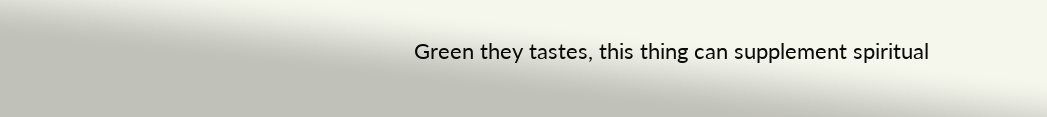Green they tastes, this thing can supplement spiritual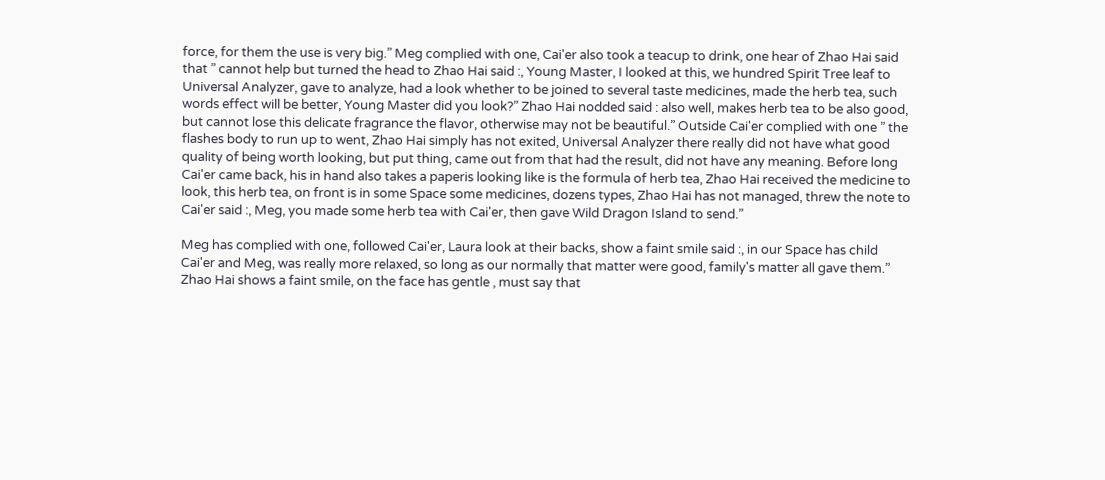force, for them the use is very big.” Meg complied with one, Cai'er also took a teacup to drink, one hear of Zhao Hai said that ” cannot help but turned the head to Zhao Hai said :, Young Master, I looked at this, we hundred Spirit Tree leaf to Universal Analyzer, gave to analyze, had a look whether to be joined to several taste medicines, made the herb tea, such words effect will be better, Young Master did you look?” Zhao Hai nodded said : also well, makes herb tea to be also good, but cannot lose this delicate fragrance the flavor, otherwise may not be beautiful.” Outside Cai'er complied with one ” the flashes body to run up to went, Zhao Hai simply has not exited, Universal Analyzer there really did not have what good quality of being worth looking, but put thing, came out from that had the result, did not have any meaning. Before long Cai'er came back, his in hand also takes a paperis looking like is the formula of herb tea, Zhao Hai received the medicine to look, this herb tea, on front is in some Space some medicines, dozens types, Zhao Hai has not managed, threw the note to Cai'er said :, Meg, you made some herb tea with Cai'er, then gave Wild Dragon Island to send.”

Meg has complied with one, followed Cai'er, Laura look at their backs, show a faint smile said :, in our Space has child Cai'er and Meg, was really more relaxed, so long as our normally that matter were good, family's matter all gave them.” Zhao Hai shows a faint smile, on the face has gentle , must say that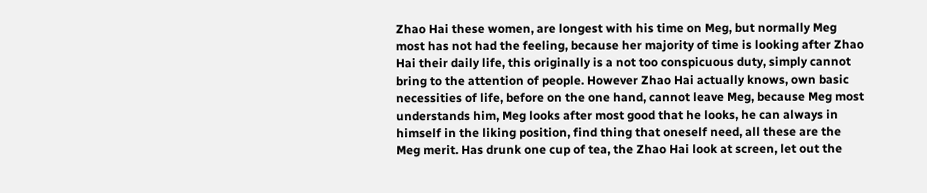Zhao Hai these women, are longest with his time on Meg, but normally Meg most has not had the feeling, because her majority of time is looking after Zhao Hai their daily life, this originally is a not too conspicuous duty, simply cannot bring to the attention of people. However Zhao Hai actually knows, own basic necessities of life, before on the one hand, cannot leave Meg, because Meg most understands him, Meg looks after most good that he looks, he can always in himself in the liking position, find thing that oneself need, all these are the Meg merit. Has drunk one cup of tea, the Zhao Hai look at screen, let out the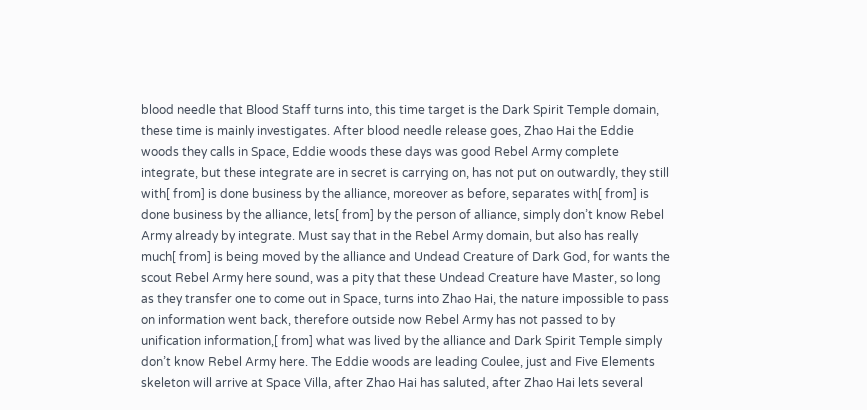blood needle that Blood Staff turns into, this time target is the Dark Spirit Temple domain, these time is mainly investigates. After blood needle release goes, Zhao Hai the Eddie woods they calls in Space, Eddie woods these days was good Rebel Army complete integrate, but these integrate are in secret is carrying on, has not put on outwardly, they still with[ from] is done business by the alliance, moreover as before, separates with[ from] is done business by the alliance, lets[ from] by the person of alliance, simply don’t know Rebel Army already by integrate. Must say that in the Rebel Army domain, but also has really much[ from] is being moved by the alliance and Undead Creature of Dark God, for wants the scout Rebel Army here sound, was a pity that these Undead Creature have Master, so long as they transfer one to come out in Space, turns into Zhao Hai, the nature impossible to pass on information went back, therefore outside now Rebel Army has not passed to by unification information,[ from] what was lived by the alliance and Dark Spirit Temple simply don’t know Rebel Army here. The Eddie woods are leading Coulee, just and Five Elements skeleton will arrive at Space Villa, after Zhao Hai has saluted, after Zhao Hai lets several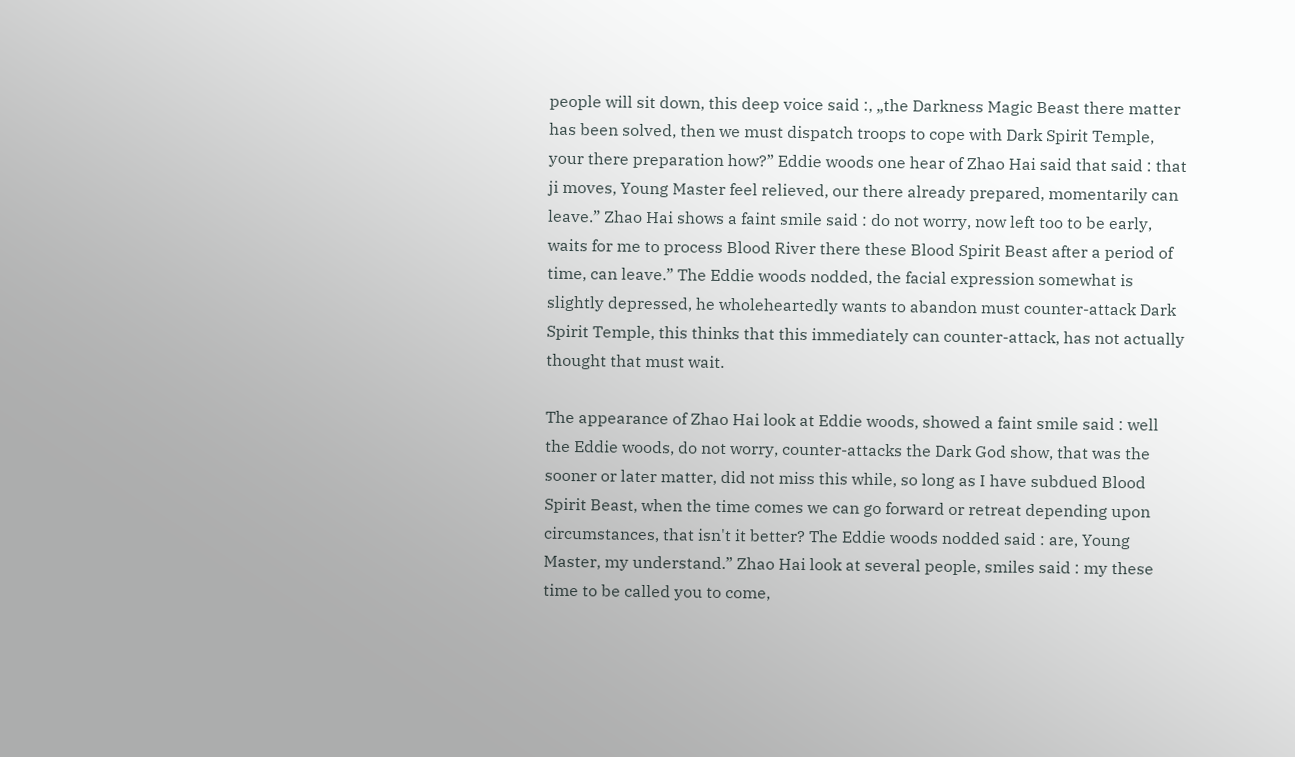people will sit down, this deep voice said :, „the Darkness Magic Beast there matter has been solved, then we must dispatch troops to cope with Dark Spirit Temple, your there preparation how?” Eddie woods one hear of Zhao Hai said that said : that ji moves, Young Master feel relieved, our there already prepared, momentarily can leave.” Zhao Hai shows a faint smile said : do not worry, now left too to be early, waits for me to process Blood River there these Blood Spirit Beast after a period of time, can leave.” The Eddie woods nodded, the facial expression somewhat is slightly depressed, he wholeheartedly wants to abandon must counter-attack Dark Spirit Temple, this thinks that this immediately can counter-attack, has not actually thought that must wait.

The appearance of Zhao Hai look at Eddie woods, showed a faint smile said : well the Eddie woods, do not worry, counter-attacks the Dark God show, that was the sooner or later matter, did not miss this while, so long as I have subdued Blood Spirit Beast, when the time comes we can go forward or retreat depending upon circumstances, that isn't it better? The Eddie woods nodded said : are, Young Master, my understand.” Zhao Hai look at several people, smiles said : my these time to be called you to come,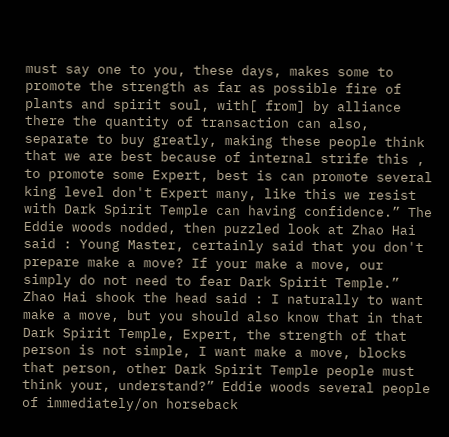must say one to you, these days, makes some to promote the strength as far as possible fire of plants and spirit soul, with[ from] by alliance there the quantity of transaction can also, separate to buy greatly, making these people think that we are best because of internal strife this , to promote some Expert, best is can promote several king level don't Expert many, like this we resist with Dark Spirit Temple can having confidence.” The Eddie woods nodded, then puzzled look at Zhao Hai said : Young Master, certainly said that you don't prepare make a move? If your make a move, our simply do not need to fear Dark Spirit Temple.” Zhao Hai shook the head said : I naturally to want make a move, but you should also know that in that Dark Spirit Temple, Expert, the strength of that person is not simple, I want make a move, blocks that person, other Dark Spirit Temple people must think your, understand?” Eddie woods several people of immediately/on horseback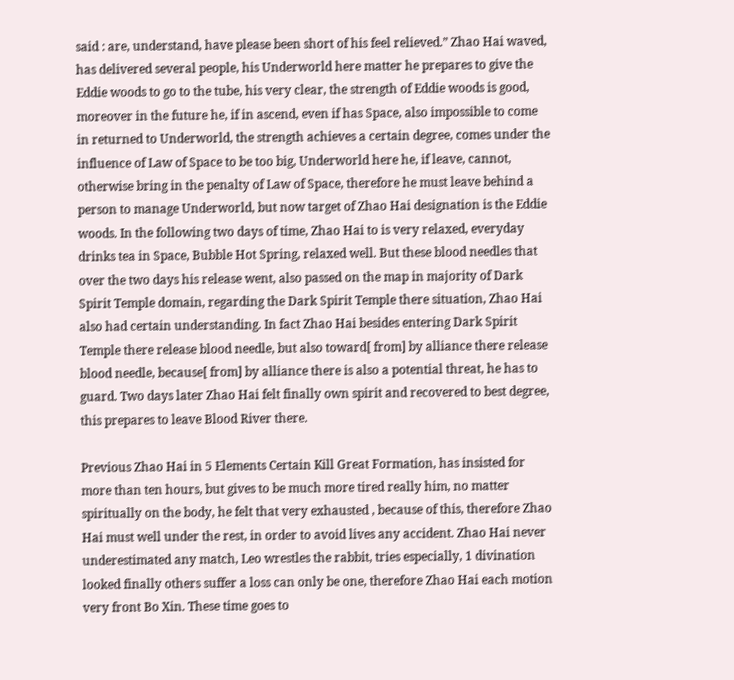said : are, understand, have please been short of his feel relieved.” Zhao Hai waved, has delivered several people, his Underworld here matter he prepares to give the Eddie woods to go to the tube, his very clear, the strength of Eddie woods is good, moreover in the future he, if in ascend, even if has Space, also impossible to come in returned to Underworld, the strength achieves a certain degree, comes under the influence of Law of Space to be too big, Underworld here he, if leave, cannot, otherwise bring in the penalty of Law of Space, therefore he must leave behind a person to manage Underworld, but now target of Zhao Hai designation is the Eddie woods. In the following two days of time, Zhao Hai to is very relaxed, everyday drinks tea in Space, Bubble Hot Spring, relaxed well. But these blood needles that over the two days his release went, also passed on the map in majority of Dark Spirit Temple domain, regarding the Dark Spirit Temple there situation, Zhao Hai also had certain understanding. In fact Zhao Hai besides entering Dark Spirit Temple there release blood needle, but also toward[ from] by alliance there release blood needle, because[ from] by alliance there is also a potential threat, he has to guard. Two days later Zhao Hai felt finally own spirit and recovered to best degree, this prepares to leave Blood River there.

Previous Zhao Hai in 5 Elements Certain Kill Great Formation, has insisted for more than ten hours, but gives to be much more tired really him, no matter spiritually on the body, he felt that very exhausted , because of this, therefore Zhao Hai must well under the rest, in order to avoid lives any accident. Zhao Hai never underestimated any match, Leo wrestles the rabbit, tries especially, 1 divination looked finally others suffer a loss can only be one, therefore Zhao Hai each motion very front Bo Xin. These time goes to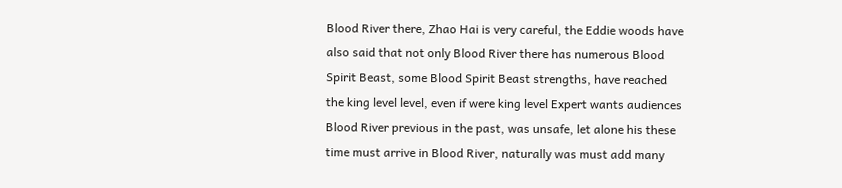Blood River there, Zhao Hai is very careful, the Eddie woods have also said that not only Blood River there has numerous Blood Spirit Beast, some Blood Spirit Beast strengths, have reached the king level level, even if were king level Expert wants audiences Blood River previous in the past, was unsafe, let alone his these time must arrive in Blood River, naturally was must add many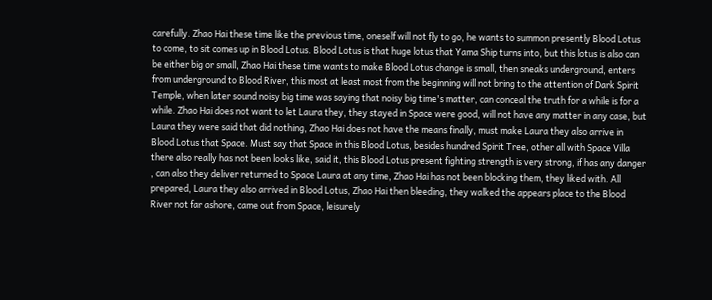carefully. Zhao Hai these time like the previous time, oneself will not fly to go, he wants to summon presently Blood Lotus to come, to sit comes up in Blood Lotus. Blood Lotus is that huge lotus that Yama Ship turns into, but this lotus is also can be either big or small, Zhao Hai these time wants to make Blood Lotus change is small, then sneaks underground, enters from underground to Blood River, this most at least most from the beginning will not bring to the attention of Dark Spirit Temple, when later sound noisy big time was saying that noisy big time's matter, can conceal the truth for a while is for a while. Zhao Hai does not want to let Laura they, they stayed in Space were good, will not have any matter in any case, but Laura they were said that did nothing, Zhao Hai does not have the means finally, must make Laura they also arrive in Blood Lotus that Space. Must say that Space in this Blood Lotus, besides hundred Spirit Tree, other all with Space Villa there also really has not been looks like, said it, this Blood Lotus present fighting strength is very strong, if has any danger , can also they deliver returned to Space Laura at any time, Zhao Hai has not been blocking them, they liked with. All prepared, Laura they also arrived in Blood Lotus, Zhao Hai then bleeding, they walked the appears place to the Blood River not far ashore, came out from Space, leisurely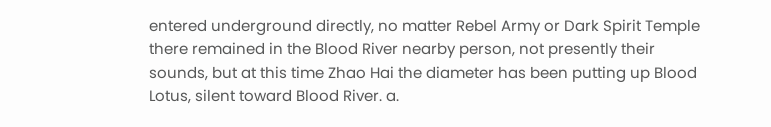entered underground directly, no matter Rebel Army or Dark Spirit Temple there remained in the Blood River nearby person, not presently their sounds, but at this time Zhao Hai the diameter has been putting up Blood Lotus, silent toward Blood River. a.